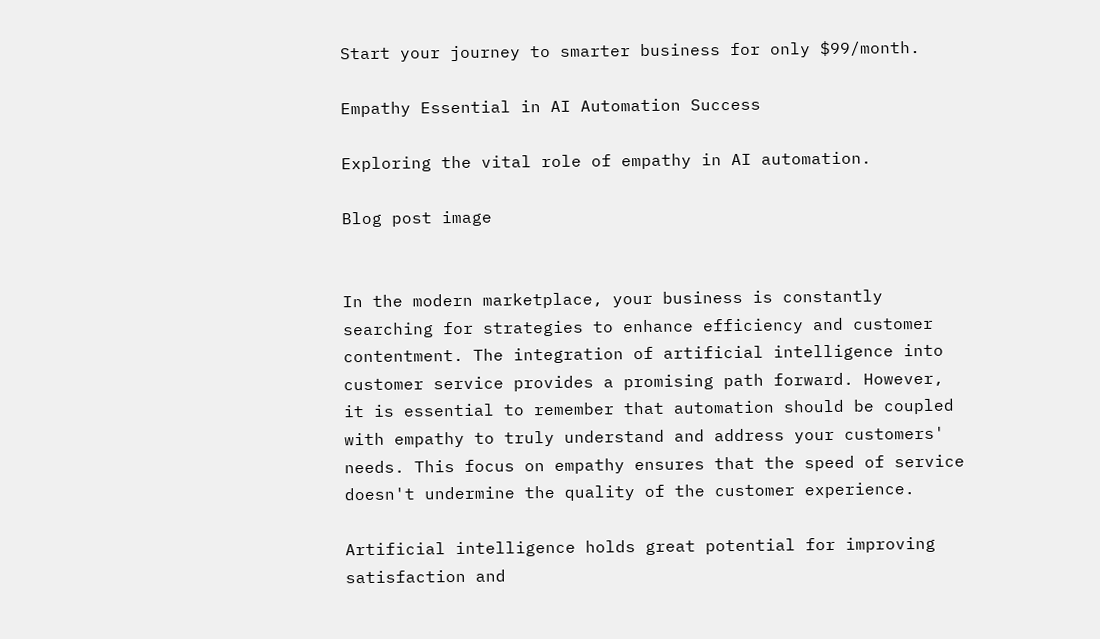Start your journey to smarter business for only $99/month.

Empathy Essential in AI Automation Success

Exploring the vital role of empathy in AI automation.

Blog post image


In the modern marketplace, your business is constantly searching for strategies to enhance efficiency and customer contentment. The integration of artificial intelligence into customer service provides a promising path forward. However, it is essential to remember that automation should be coupled with empathy to truly understand and address your customers' needs. This focus on empathy ensures that the speed of service doesn't undermine the quality of the customer experience.

Artificial intelligence holds great potential for improving satisfaction and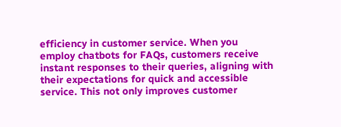efficiency in customer service. When you employ chatbots for FAQs, customers receive instant responses to their queries, aligning with their expectations for quick and accessible service. This not only improves customer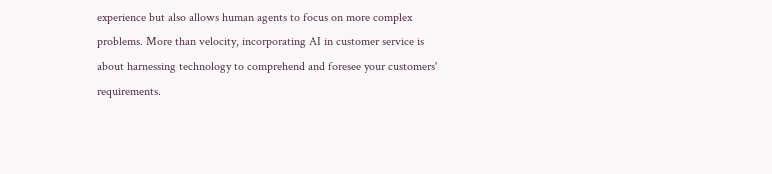experience but also allows human agents to focus on more complex problems. More than velocity, incorporating AI in customer service is about harnessing technology to comprehend and foresee your customers' requirements.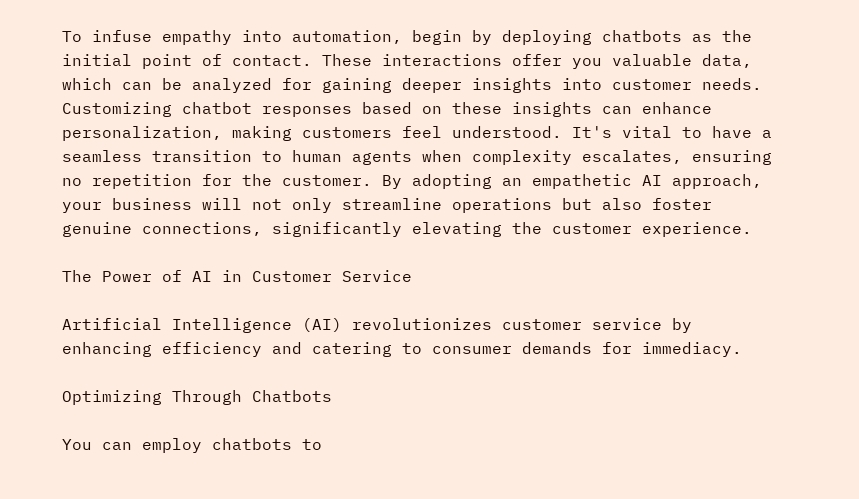To infuse empathy into automation, begin by deploying chatbots as the initial point of contact. These interactions offer you valuable data, which can be analyzed for gaining deeper insights into customer needs. Customizing chatbot responses based on these insights can enhance personalization, making customers feel understood. It's vital to have a seamless transition to human agents when complexity escalates, ensuring no repetition for the customer. By adopting an empathetic AI approach, your business will not only streamline operations but also foster genuine connections, significantly elevating the customer experience.

The Power of AI in Customer Service

Artificial Intelligence (AI) revolutionizes customer service by enhancing efficiency and catering to consumer demands for immediacy.

Optimizing Through Chatbots

You can employ chatbots to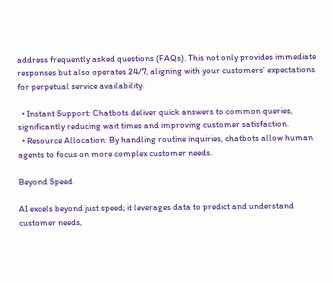address frequently asked questions (FAQs). This not only provides immediate responses but also operates 24/7, aligning with your customers' expectations for perpetual service availability.

  • Instant Support: Chatbots deliver quick answers to common queries, significantly reducing wait times and improving customer satisfaction.
  • Resource Allocation: By handling routine inquiries, chatbots allow human agents to focus on more complex customer needs.

Beyond Speed

AI excels beyond just speed; it leverages data to predict and understand customer needs,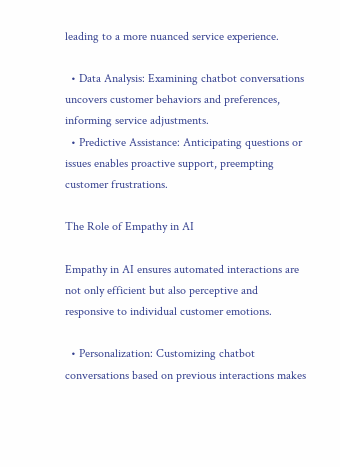leading to a more nuanced service experience.

  • Data Analysis: Examining chatbot conversations uncovers customer behaviors and preferences, informing service adjustments.
  • Predictive Assistance: Anticipating questions or issues enables proactive support, preempting customer frustrations.

The Role of Empathy in AI

Empathy in AI ensures automated interactions are not only efficient but also perceptive and responsive to individual customer emotions.

  • Personalization: Customizing chatbot conversations based on previous interactions makes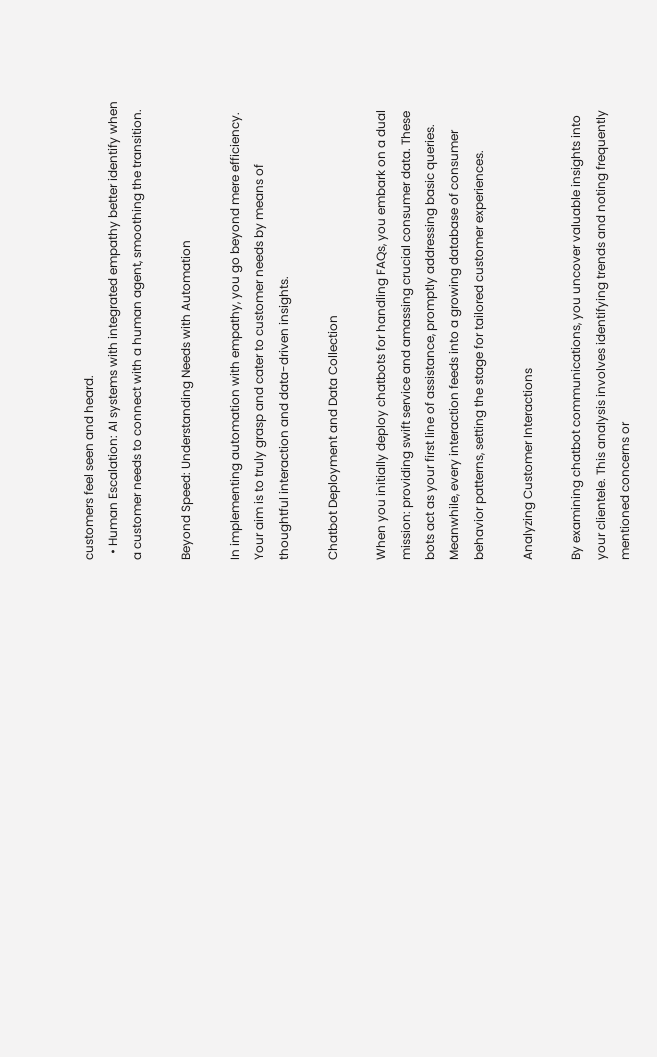customers feel seen and heard.
  • Human Escalation: AI systems with integrated empathy better identify when a customer needs to connect with a human agent, smoothing the transition.

Beyond Speed: Understanding Needs with Automation

In implementing automation with empathy, you go beyond mere efficiency. Your aim is to truly grasp and cater to customer needs by means of thoughtful interaction and data-driven insights.

Chatbot Deployment and Data Collection

When you initially deploy chatbots for handling FAQs, you embark on a dual mission: providing swift service and amassing crucial consumer data. These bots act as your first line of assistance, promptly addressing basic queries. Meanwhile, every interaction feeds into a growing database of consumer behavior patterns, setting the stage for tailored customer experiences.

Analyzing Customer Interactions

By examining chatbot communications, you uncover valuable insights into your clientele. This analysis involves identifying trends and noting frequently mentioned concerns or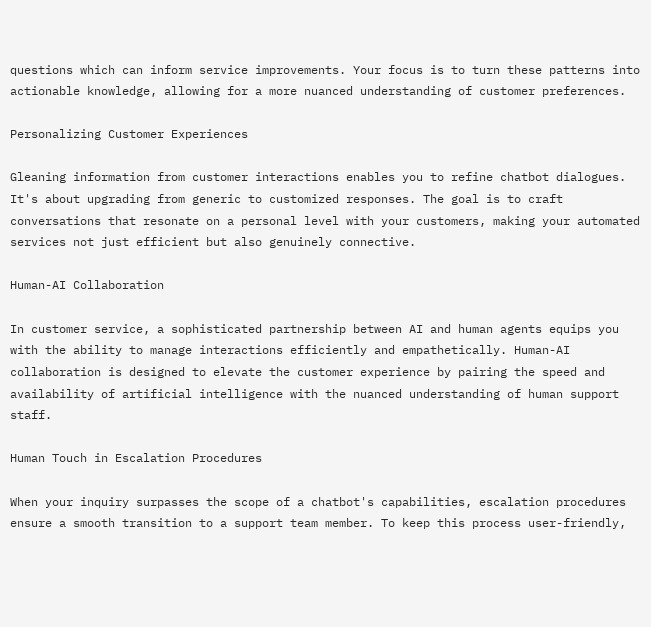questions which can inform service improvements. Your focus is to turn these patterns into actionable knowledge, allowing for a more nuanced understanding of customer preferences.

Personalizing Customer Experiences

Gleaning information from customer interactions enables you to refine chatbot dialogues. It's about upgrading from generic to customized responses. The goal is to craft conversations that resonate on a personal level with your customers, making your automated services not just efficient but also genuinely connective.

Human-AI Collaboration

In customer service, a sophisticated partnership between AI and human agents equips you with the ability to manage interactions efficiently and empathetically. Human-AI collaboration is designed to elevate the customer experience by pairing the speed and availability of artificial intelligence with the nuanced understanding of human support staff.

Human Touch in Escalation Procedures

When your inquiry surpasses the scope of a chatbot's capabilities, escalation procedures ensure a smooth transition to a support team member. To keep this process user-friendly,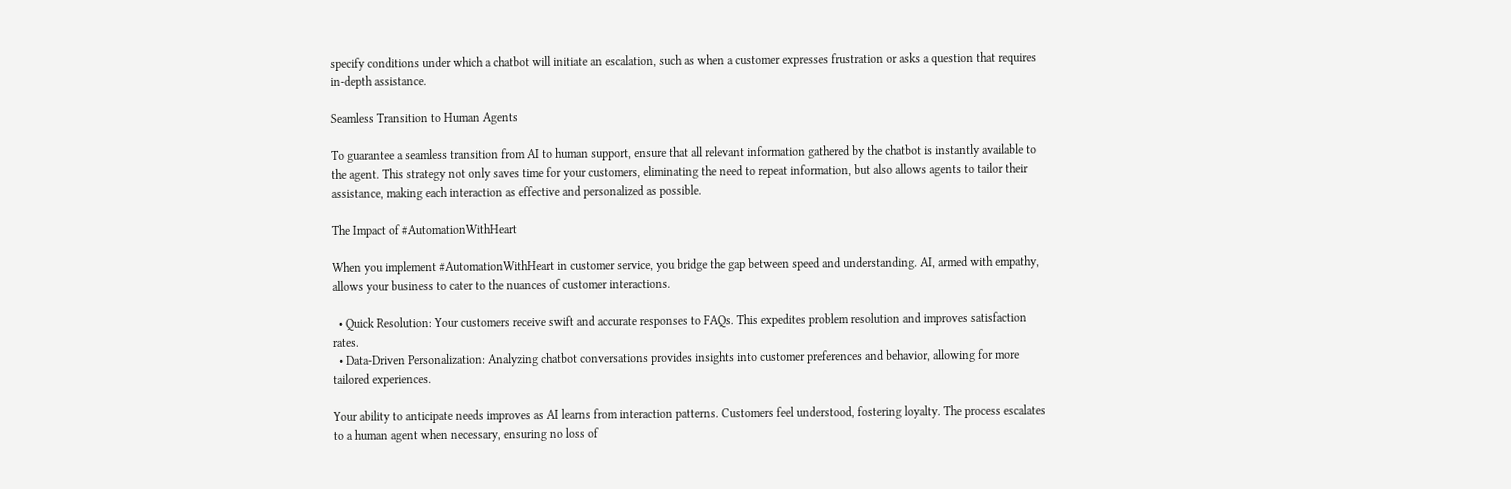specify conditions under which a chatbot will initiate an escalation, such as when a customer expresses frustration or asks a question that requires in-depth assistance.

Seamless Transition to Human Agents

To guarantee a seamless transition from AI to human support, ensure that all relevant information gathered by the chatbot is instantly available to the agent. This strategy not only saves time for your customers, eliminating the need to repeat information, but also allows agents to tailor their assistance, making each interaction as effective and personalized as possible.

The Impact of #AutomationWithHeart

When you implement #AutomationWithHeart in customer service, you bridge the gap between speed and understanding. AI, armed with empathy, allows your business to cater to the nuances of customer interactions.

  • Quick Resolution: Your customers receive swift and accurate responses to FAQs. This expedites problem resolution and improves satisfaction rates.
  • Data-Driven Personalization: Analyzing chatbot conversations provides insights into customer preferences and behavior, allowing for more tailored experiences.

Your ability to anticipate needs improves as AI learns from interaction patterns. Customers feel understood, fostering loyalty. The process escalates to a human agent when necessary, ensuring no loss of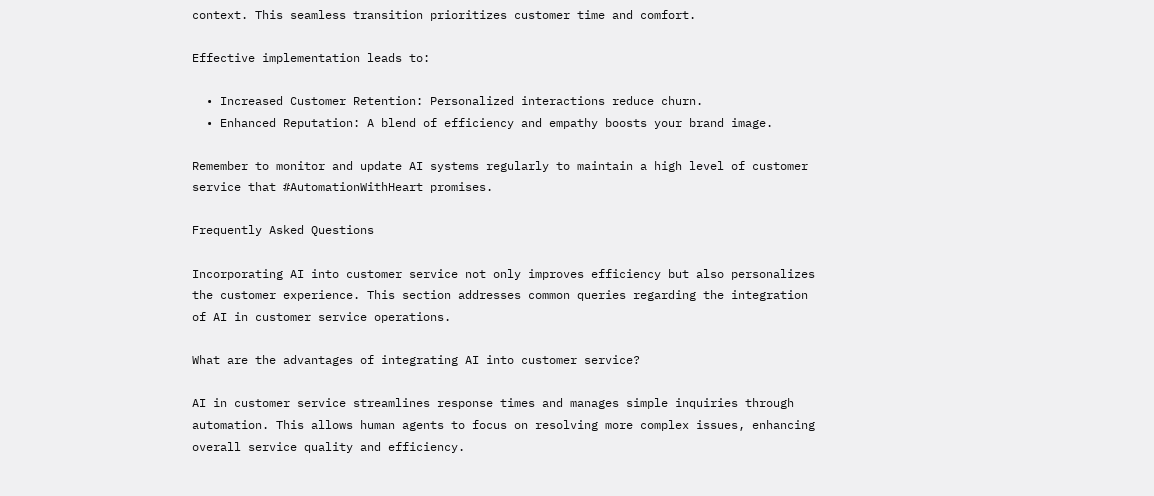context. This seamless transition prioritizes customer time and comfort.

Effective implementation leads to:

  • Increased Customer Retention: Personalized interactions reduce churn.
  • Enhanced Reputation: A blend of efficiency and empathy boosts your brand image.

Remember to monitor and update AI systems regularly to maintain a high level of customer service that #AutomationWithHeart promises.

Frequently Asked Questions

Incorporating AI into customer service not only improves efficiency but also personalizes the customer experience. This section addresses common queries regarding the integration of AI in customer service operations.

What are the advantages of integrating AI into customer service?

AI in customer service streamlines response times and manages simple inquiries through automation. This allows human agents to focus on resolving more complex issues, enhancing overall service quality and efficiency.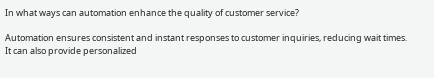In what ways can automation enhance the quality of customer service?

Automation ensures consistent and instant responses to customer inquiries, reducing wait times. It can also provide personalized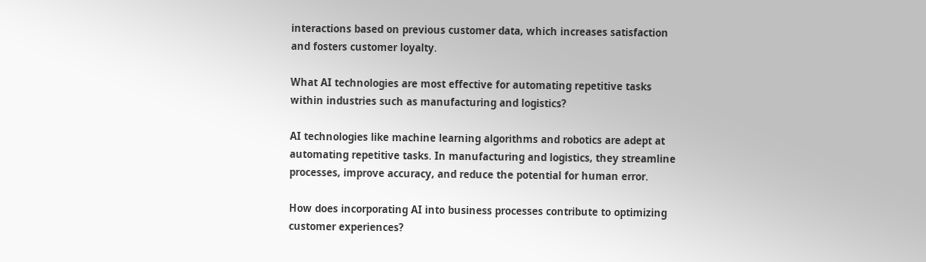interactions based on previous customer data, which increases satisfaction and fosters customer loyalty.

What AI technologies are most effective for automating repetitive tasks within industries such as manufacturing and logistics?

AI technologies like machine learning algorithms and robotics are adept at automating repetitive tasks. In manufacturing and logistics, they streamline processes, improve accuracy, and reduce the potential for human error.

How does incorporating AI into business processes contribute to optimizing customer experiences?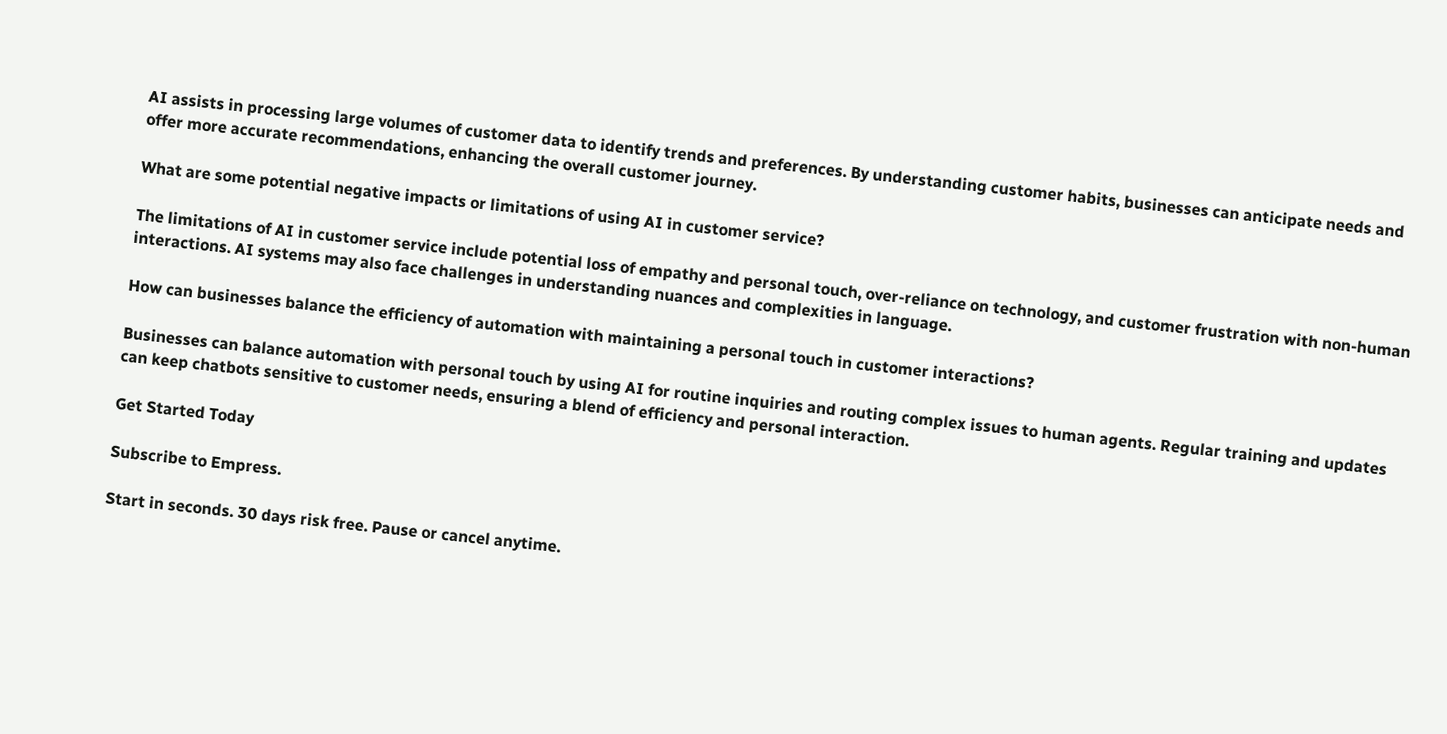AI assists in processing large volumes of customer data to identify trends and preferences. By understanding customer habits, businesses can anticipate needs and offer more accurate recommendations, enhancing the overall customer journey.

What are some potential negative impacts or limitations of using AI in customer service?

The limitations of AI in customer service include potential loss of empathy and personal touch, over-reliance on technology, and customer frustration with non-human interactions. AI systems may also face challenges in understanding nuances and complexities in language.

How can businesses balance the efficiency of automation with maintaining a personal touch in customer interactions?

Businesses can balance automation with personal touch by using AI for routine inquiries and routing complex issues to human agents. Regular training and updates can keep chatbots sensitive to customer needs, ensuring a blend of efficiency and personal interaction.

Get Started Today

Subscribe to Empress.

Start in seconds. 30 days risk free. Pause or cancel anytime.